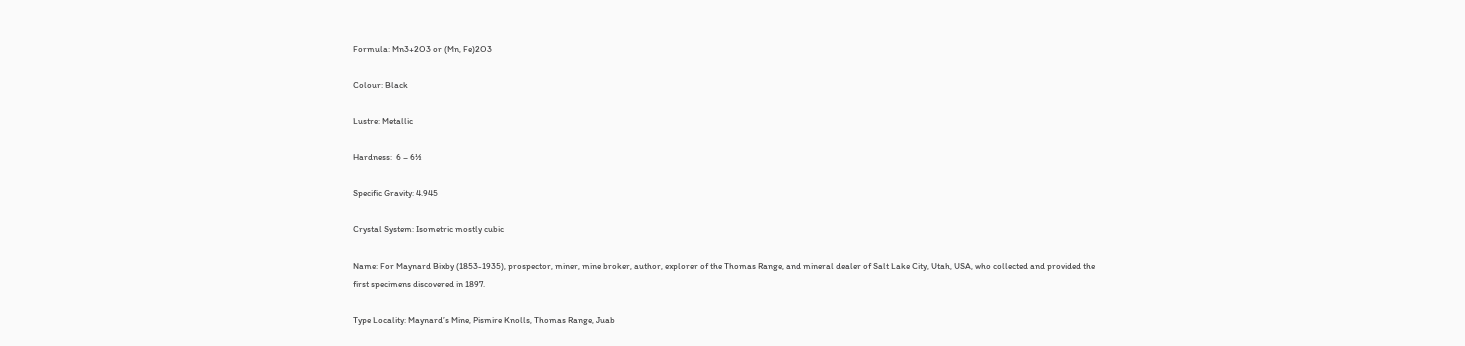Formula: Mn3+2O3 or (Mn, Fe)2O3

Colour: Black

Lustre: Metallic

Hardness:  6 – 6½

Specific Gravity: 4.945

Crystal System: Isometric mostly cubic

Name: For Maynard Bixby (1853-1935), prospector, miner, mine broker, author, explorer of the Thomas Range, and mineral dealer of Salt Lake City, Utah, USA, who collected and provided the first specimens discovered in 1897.

Type Locality: Maynard’s Mine, Pismire Knolls, Thomas Range, Juab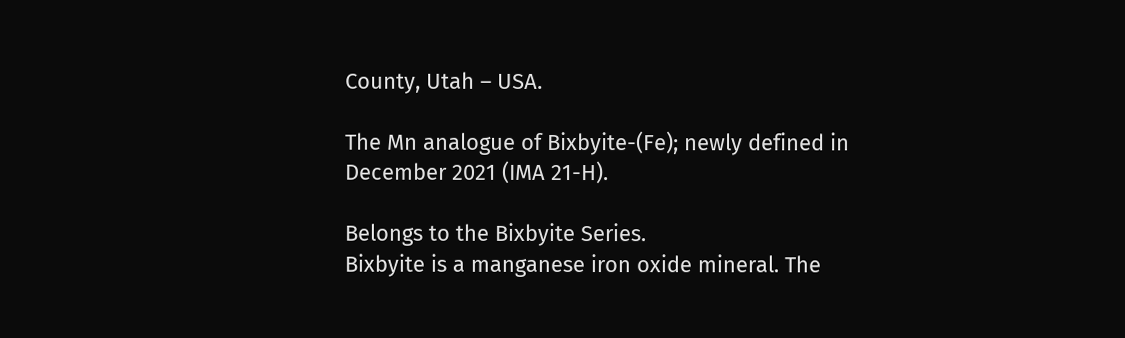County, Utah – USA.

The Mn analogue of Bixbyite-(Fe); newly defined in December 2021 (IMA 21-H).

Belongs to the Bixbyite Series.
Bixbyite is a manganese iron oxide mineral. The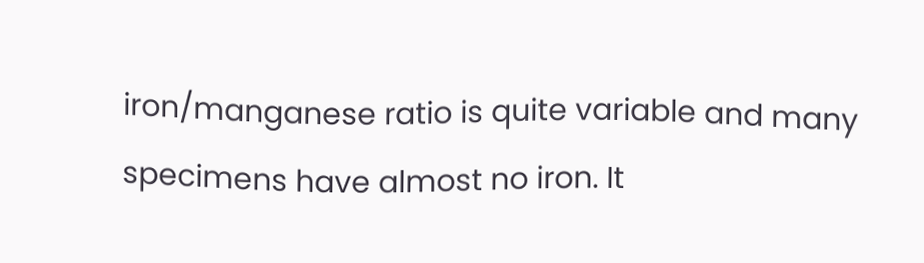iron/manganese ratio is quite variable and many specimens have almost no iron. It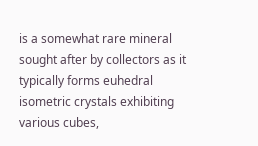is a somewhat rare mineral sought after by collectors as it typically forms euhedral isometric crystals exhibiting various cubes,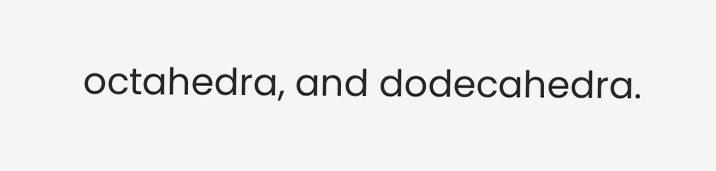octahedra, and dodecahedra.